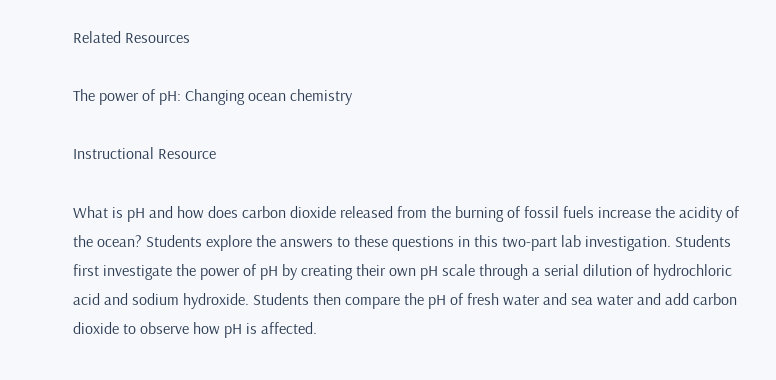Related Resources

The power of pH: Changing ocean chemistry

Instructional Resource

What is pH and how does carbon dioxide released from the burning of fossil fuels increase the acidity of the ocean? Students explore the answers to these questions in this two-part lab investigation. Students first investigate the power of pH by creating their own pH scale through a serial dilution of hydrochloric acid and sodium hydroxide. Students then compare the pH of fresh water and sea water and add carbon dioxide to observe how pH is affected.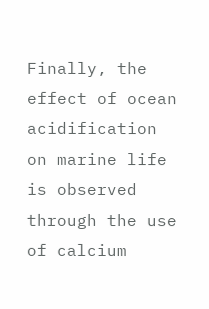Finally, the effect of ocean acidification on marine life is observed through the use of calcium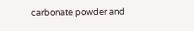carbonate powder and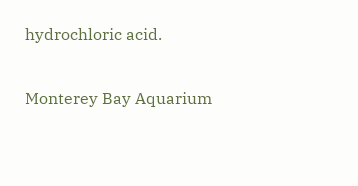hydrochloric acid.

Monterey Bay Aquarium